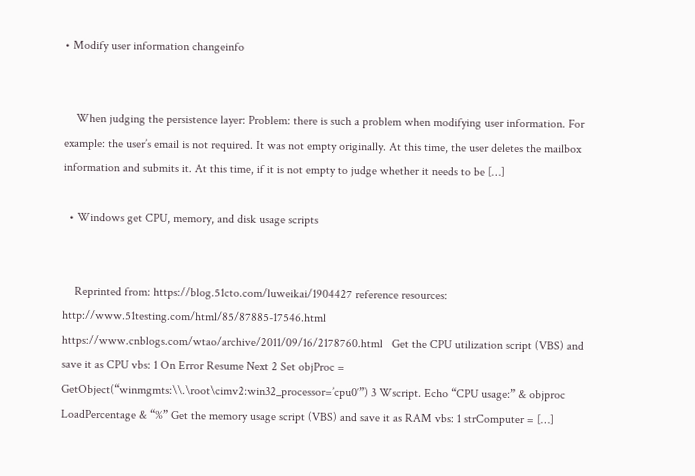• Modify user information changeinfo


    When judging the persistence layer: Problem: there is such a problem when modifying user information. For example: the user’s email is not required. It was not empty originally. At this time, the user deletes the mailbox information and submits it. At this time, if it is not empty to judge whether it needs to be […]

  • Windows get CPU, memory, and disk usage scripts


    Reprinted from: https://blog.51cto.com/luweikai/1904427 reference resources: http://www.51testing.com/html/85/87885-17546.html    https://www.cnblogs.com/wtao/archive/2011/09/16/2178760.html   Get the CPU utilization script (VBS) and save it as CPU vbs: 1 On Error Resume Next 2 Set objProc = GetObject(“winmgmts:\\.\root\cimv2:win32_processor=’cpu0′”) 3 Wscript. Echo “CPU usage:” & objproc LoadPercentage & “%” Get the memory usage script (VBS) and save it as RAM vbs: 1 strComputer = […]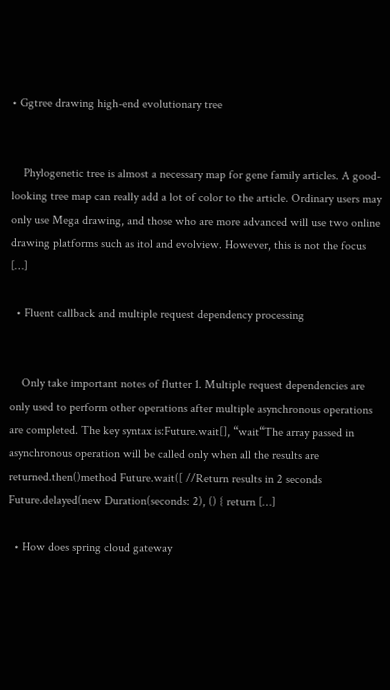• Ggtree drawing high-end evolutionary tree


    Phylogenetic tree is almost a necessary map for gene family articles. A good-looking tree map can really add a lot of color to the article. Ordinary users may only use Mega drawing, and those who are more advanced will use two online drawing platforms such as itol and evolview. However, this is not the focus […]

  • Fluent callback and multiple request dependency processing


    Only take important notes of flutter 1. Multiple request dependencies are only used to perform other operations after multiple asynchronous operations are completed. The key syntax is:Future.wait[], “wait“The array passed in asynchronous operation will be called only when all the results are returned.then()method Future.wait([ //Return results in 2 seconds Future.delayed(new Duration(seconds: 2), () { return […]

  • How does spring cloud gateway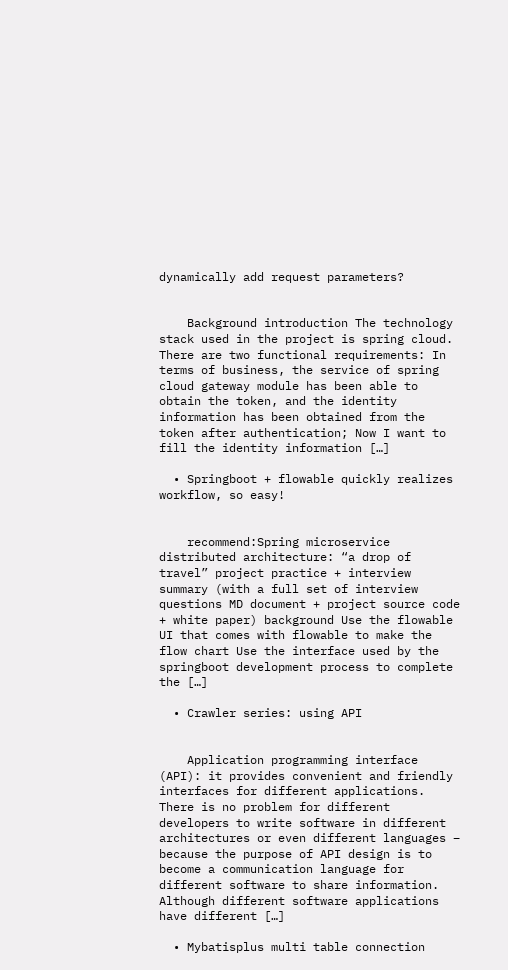dynamically add request parameters?


    Background introduction The technology stack used in the project is spring cloud. There are two functional requirements: In terms of business, the service of spring cloud gateway module has been able to obtain the token, and the identity information has been obtained from the token after authentication; Now I want to fill the identity information […]

  • Springboot + flowable quickly realizes workflow, so easy!


    recommend:Spring microservice distributed architecture: “a drop of travel” project practice + interview summary (with a full set of interview questions MD document + project source code + white paper) background Use the flowable UI that comes with flowable to make the flow chart Use the interface used by the springboot development process to complete the […]

  • Crawler series: using API


    Application programming interface (API): it provides convenient and friendly interfaces for different applications. There is no problem for different developers to write software in different architectures or even different languages – because the purpose of API design is to become a communication language for different software to share information. Although different software applications have different […]

  • Mybatisplus multi table connection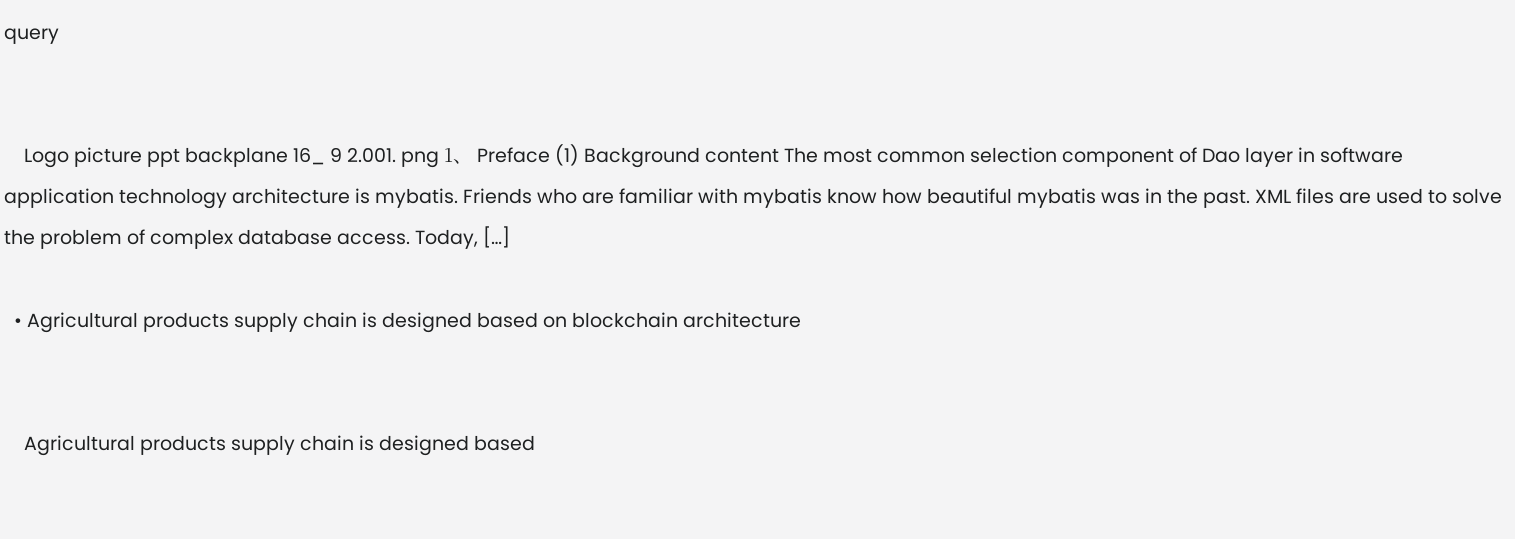query


    Logo picture ppt backplane 16_ 9 2.001. png 1、 Preface (1) Background content The most common selection component of Dao layer in software application technology architecture is mybatis. Friends who are familiar with mybatis know how beautiful mybatis was in the past. XML files are used to solve the problem of complex database access. Today, […]

  • Agricultural products supply chain is designed based on blockchain architecture


    Agricultural products supply chain is designed based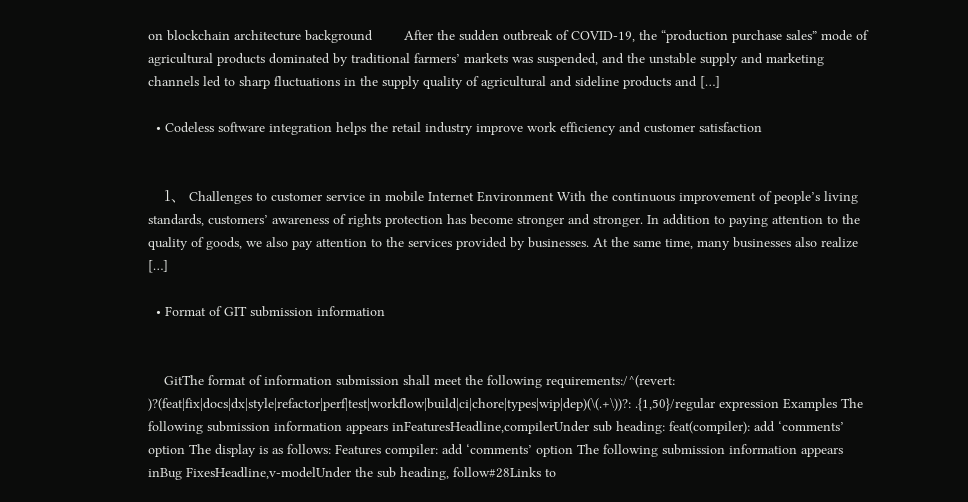on blockchain architecture background        After the sudden outbreak of COVID-19, the “production purchase sales” mode of agricultural products dominated by traditional farmers’ markets was suspended, and the unstable supply and marketing channels led to sharp fluctuations in the supply quality of agricultural and sideline products and […]

  • Codeless software integration helps the retail industry improve work efficiency and customer satisfaction


    1、 Challenges to customer service in mobile Internet Environment With the continuous improvement of people’s living standards, customers’ awareness of rights protection has become stronger and stronger. In addition to paying attention to the quality of goods, we also pay attention to the services provided by businesses. At the same time, many businesses also realize […]

  • Format of GIT submission information


    GitThe format of information submission shall meet the following requirements:/^(revert: )?(feat|fix|docs|dx|style|refactor|perf|test|workflow|build|ci|chore|types|wip|dep)(\(.+\))?: .{1,50}/regular expression Examples The following submission information appears inFeaturesHeadline,compilerUnder sub heading: feat(compiler): add ‘comments’ option The display is as follows: Features compiler: add ‘comments’ option The following submission information appears inBug FixesHeadline,v-modelUnder the sub heading, follow#28Links to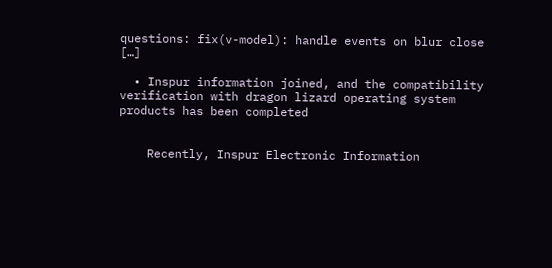questions: fix(v-model): handle events on blur close […]

  • Inspur information joined, and the compatibility verification with dragon lizard operating system products has been completed


    Recently, Inspur Electronic Information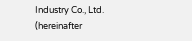Industry Co., Ltd. (hereinafter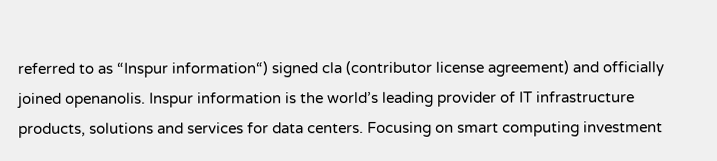referred to as “Inspur information“) signed cla (contributor license agreement) and officially joined openanolis. Inspur information is the world’s leading provider of IT infrastructure products, solutions and services for data centers. Focusing on smart computing investment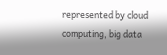represented by cloud computing, big data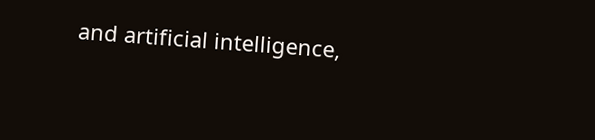and artificial intelligence,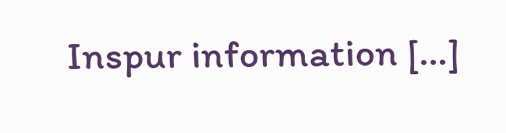Inspur information […]